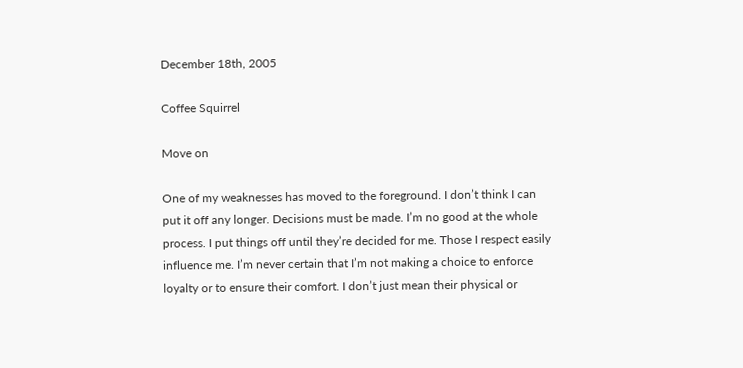December 18th, 2005

Coffee Squirrel

Move on

One of my weaknesses has moved to the foreground. I don’t think I can put it off any longer. Decisions must be made. I’m no good at the whole process. I put things off until they’re decided for me. Those I respect easily influence me. I’m never certain that I’m not making a choice to enforce loyalty or to ensure their comfort. I don’t just mean their physical or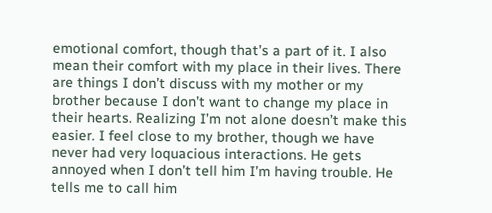emotional comfort, though that’s a part of it. I also mean their comfort with my place in their lives. There are things I don’t discuss with my mother or my brother because I don’t want to change my place in their hearts. Realizing I’m not alone doesn’t make this easier. I feel close to my brother, though we have never had very loquacious interactions. He gets annoyed when I don’t tell him I’m having trouble. He tells me to call him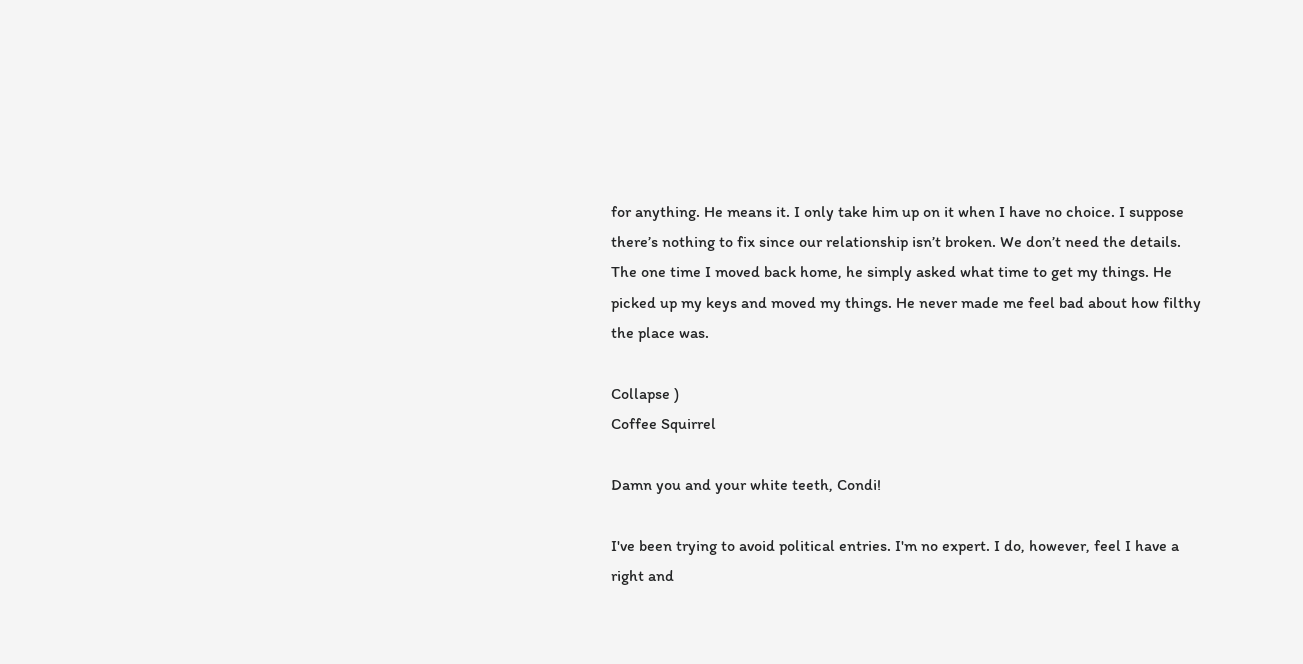for anything. He means it. I only take him up on it when I have no choice. I suppose there’s nothing to fix since our relationship isn’t broken. We don’t need the details. The one time I moved back home, he simply asked what time to get my things. He picked up my keys and moved my things. He never made me feel bad about how filthy the place was.

Collapse )
Coffee Squirrel

Damn you and your white teeth, Condi!

I've been trying to avoid political entries. I'm no expert. I do, however, feel I have a right and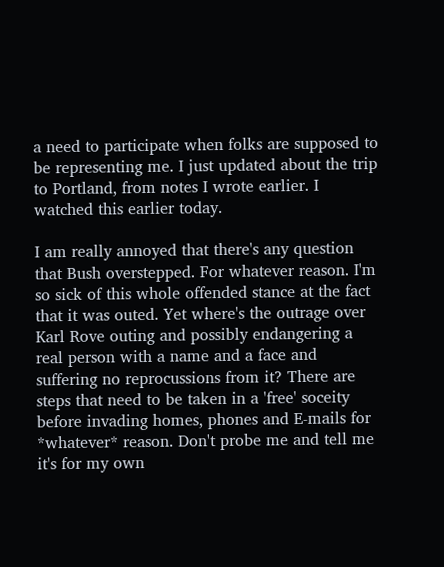a need to participate when folks are supposed to be representing me. I just updated about the trip to Portland, from notes I wrote earlier. I watched this earlier today.

I am really annoyed that there's any question that Bush overstepped. For whatever reason. I'm so sick of this whole offended stance at the fact that it was outed. Yet where's the outrage over Karl Rove outing and possibly endangering a real person with a name and a face and suffering no reprocussions from it? There are steps that need to be taken in a 'free' soceity before invading homes, phones and E-mails for *whatever* reason. Don't probe me and tell me it's for my own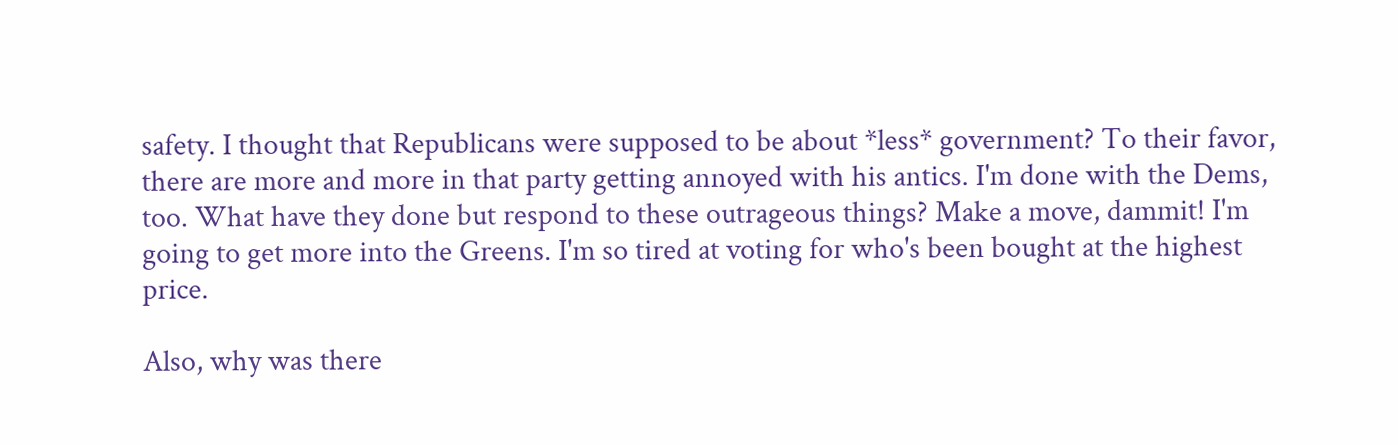safety. I thought that Republicans were supposed to be about *less* government? To their favor, there are more and more in that party getting annoyed with his antics. I'm done with the Dems, too. What have they done but respond to these outrageous things? Make a move, dammit! I'm going to get more into the Greens. I'm so tired at voting for who's been bought at the highest price.

Also, why was there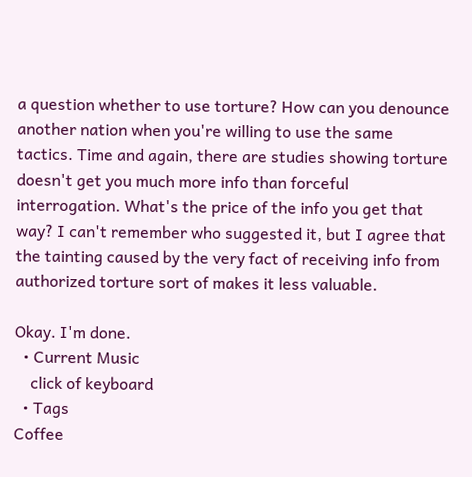a question whether to use torture? How can you denounce another nation when you're willing to use the same tactics. Time and again, there are studies showing torture doesn't get you much more info than forceful interrogation. What's the price of the info you get that way? I can't remember who suggested it, but I agree that the tainting caused by the very fact of receiving info from authorized torture sort of makes it less valuable.

Okay. I'm done.
  • Current Music
    click of keyboard
  • Tags
Coffee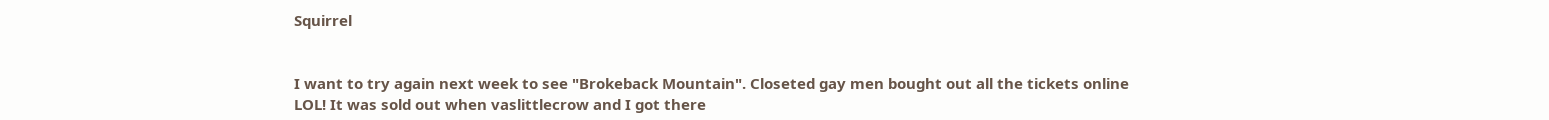Squirrel


I want to try again next week to see "Brokeback Mountain". Closeted gay men bought out all the tickets online LOL! It was sold out when vaslittlecrow and I got there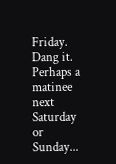Friday. Dang it. Perhaps a matinee next Saturday or Sunday...